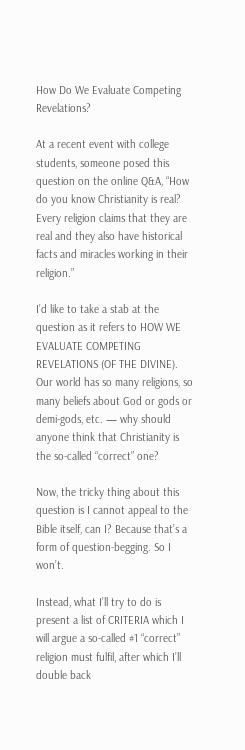How Do We Evaluate Competing Revelations?

At a recent event with college students, someone posed this question on the online Q&A, “How do you know Christianity is real? Every religion claims that they are real and they also have historical facts and miracles working in their religion.”

I’d like to take a stab at the question as it refers to HOW WE EVALUATE COMPETING REVELATIONS (OF THE DIVINE). Our world has so many religions, so many beliefs about God or gods or demi-gods, etc. — why should anyone think that Christianity is the so-called “correct” one?

Now, the tricky thing about this question is I cannot appeal to the Bible itself, can I? Because that’s a form of question-begging. So I won’t.

Instead, what I’ll try to do is present a list of CRITERIA which I will argue a so-called #1 “correct” religion must fulfil, after which I’ll double back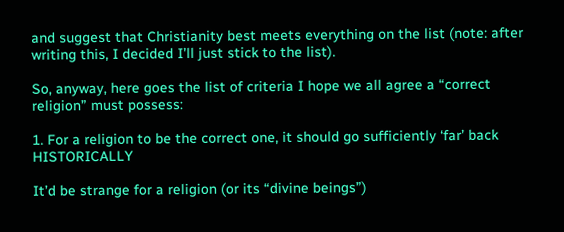and suggest that Christianity best meets everything on the list (note: after writing this, I decided I’ll just stick to the list).

So, anyway, here goes the list of criteria I hope we all agree a “correct religion” must possess:

1. For a religion to be the correct one, it should go sufficiently ‘far’ back HISTORICALLY

It’d be strange for a religion (or its “divine beings”)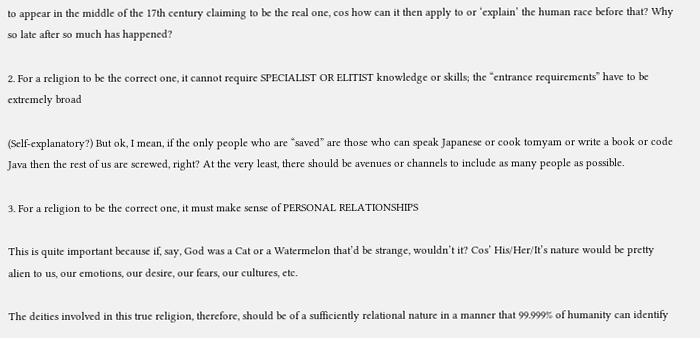to appear in the middle of the 17th century claiming to be the real one, cos how can it then apply to or ‘explain’ the human race before that? Why so late after so much has happened?

2. For a religion to be the correct one, it cannot require SPECIALIST OR ELITIST knowledge or skills; the “entrance requirements” have to be extremely broad

(Self-explanatory?) But ok, I mean, if the only people who are “saved” are those who can speak Japanese or cook tomyam or write a book or code Java then the rest of us are screwed, right? At the very least, there should be avenues or channels to include as many people as possible.

3. For a religion to be the correct one, it must make sense of PERSONAL RELATIONSHIPS

This is quite important because if, say, God was a Cat or a Watermelon that’d be strange, wouldn’t it? Cos’ His/Her/It’s nature would be pretty alien to us, our emotions, our desire, our fears, our cultures, etc.

The deities involved in this true religion, therefore, should be of a sufficiently relational nature in a manner that 99.999% of humanity can identify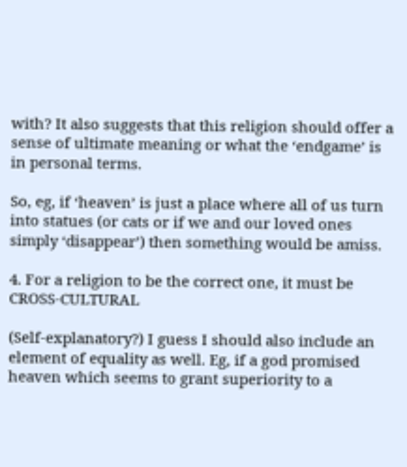with? It also suggests that this religion should offer a sense of ultimate meaning or what the ‘endgame’ is in personal terms.

So, eg, if ‘heaven’ is just a place where all of us turn into statues (or cats or if we and our loved ones simply ‘disappear’) then something would be amiss.

4. For a religion to be the correct one, it must be CROSS-CULTURAL

(Self-explanatory?) I guess I should also include an element of equality as well. Eg, if a god promised heaven which seems to grant superiority to a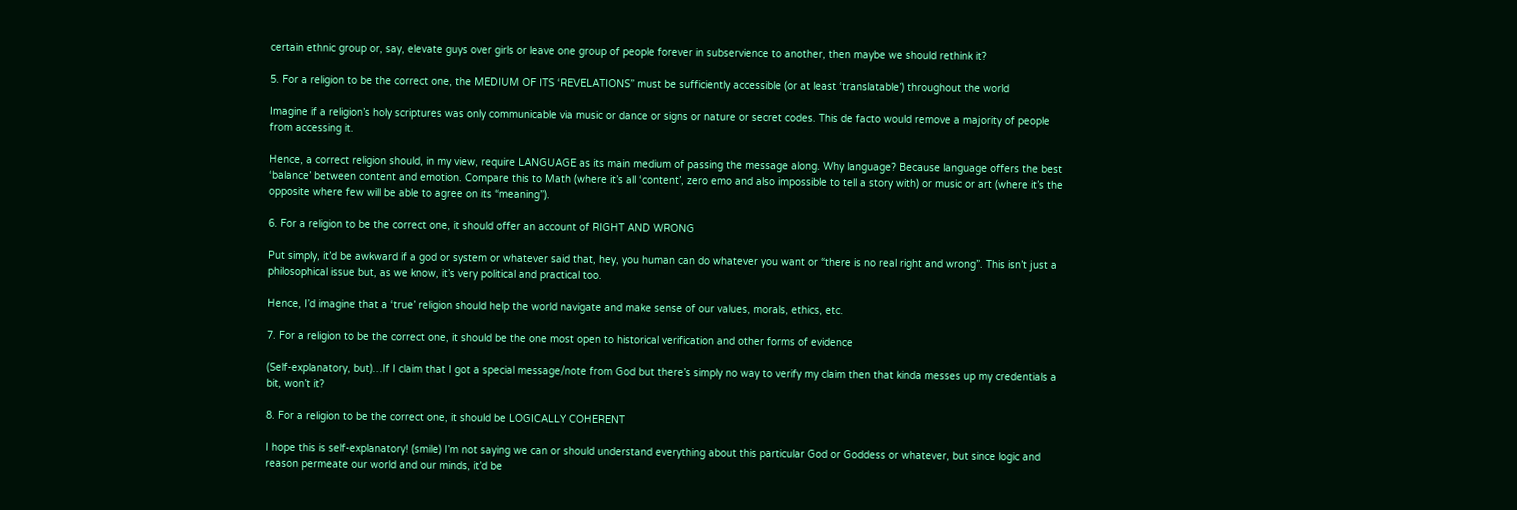certain ethnic group or, say, elevate guys over girls or leave one group of people forever in subservience to another, then maybe we should rethink it?

5. For a religion to be the correct one, the MEDIUM OF ITS ‘REVELATIONS” must be sufficiently accessible (or at least ‘translatable’) throughout the world

Imagine if a religion’s holy scriptures was only communicable via music or dance or signs or nature or secret codes. This de facto would remove a majority of people from accessing it.

Hence, a correct religion should, in my view, require LANGUAGE as its main medium of passing the message along. Why language? Because language offers the best ‘balance’ between content and emotion. Compare this to Math (where it’s all ‘content’, zero emo and also impossible to tell a story with) or music or art (where it’s the opposite where few will be able to agree on its “meaning”).

6. For a religion to be the correct one, it should offer an account of RIGHT AND WRONG

Put simply, it’d be awkward if a god or system or whatever said that, hey, you human can do whatever you want or “there is no real right and wrong”. This isn’t just a philosophical issue but, as we know, it’s very political and practical too.

Hence, I’d imagine that a ‘true’ religion should help the world navigate and make sense of our values, morals, ethics, etc.

7. For a religion to be the correct one, it should be the one most open to historical verification and other forms of evidence

(Self-explanatory, but)…If I claim that I got a special message/note from God but there’s simply no way to verify my claim then that kinda messes up my credentials a bit, won’t it?

8. For a religion to be the correct one, it should be LOGICALLY COHERENT

I hope this is self-explanatory! (smile) I’m not saying we can or should understand everything about this particular God or Goddess or whatever, but since logic and reason permeate our world and our minds, it’d be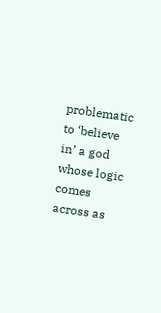problematic to ‘believe in’ a god whose logic comes across as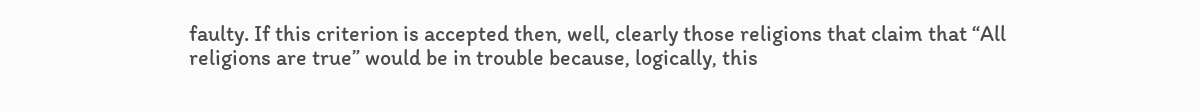faulty. If this criterion is accepted then, well, clearly those religions that claim that “All religions are true” would be in trouble because, logically, this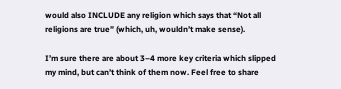would also INCLUDE any religion which says that “Not all religions are true” (which, uh, wouldn’t make sense).

I’m sure there are about 3–4 more key criteria which slipped my mind, but can’t think of them now. Feel free to share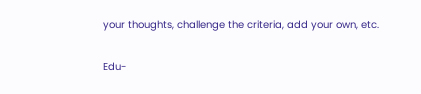your thoughts, challenge the criteria, add your own, etc.

Edu-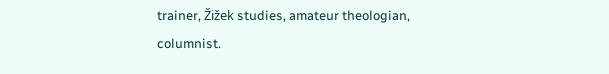trainer, Žižek studies, amateur theologian, columnist.